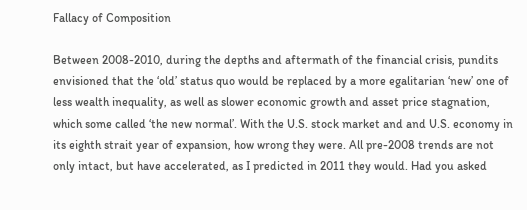Fallacy of Composition

Between 2008-2010, during the depths and aftermath of the financial crisis, pundits envisioned that the ‘old’ status quo would be replaced by a more egalitarian ‘new’ one of less wealth inequality, as well as slower economic growth and asset price stagnation, which some called ‘the new normal’. With the U.S. stock market and and U.S. economy in its eighth strait year of expansion, how wrong they were. All pre-2008 trends are not only intact, but have accelerated, as I predicted in 2011 they would. Had you asked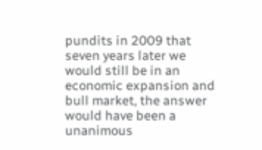pundits in 2009 that seven years later we would still be in an economic expansion and bull market, the answer would have been a unanimous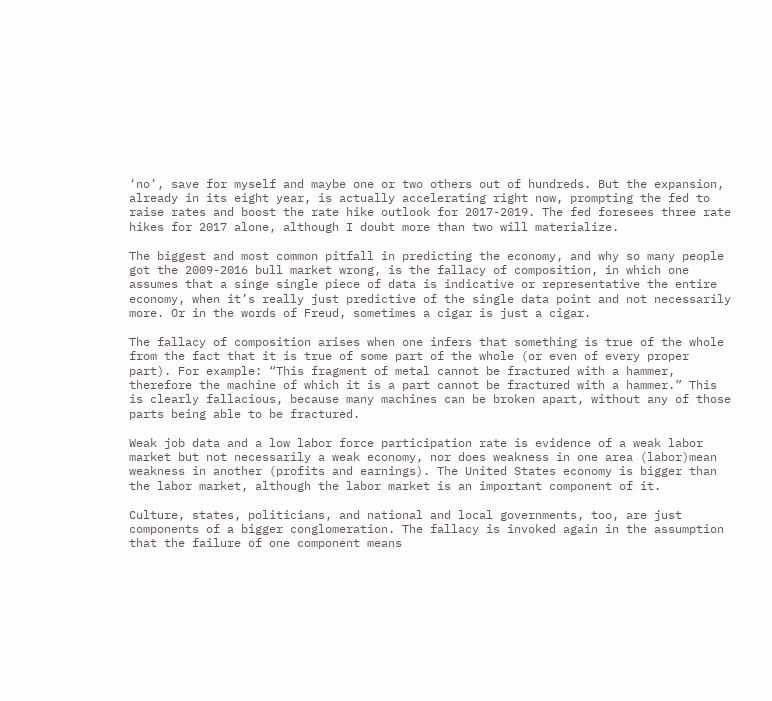‘no’, save for myself and maybe one or two others out of hundreds. But the expansion, already in its eight year, is actually accelerating right now, prompting the fed to raise rates and boost the rate hike outlook for 2017-2019. The fed foresees three rate hikes for 2017 alone, although I doubt more than two will materialize.

The biggest and most common pitfall in predicting the economy, and why so many people got the 2009-2016 bull market wrong, is the fallacy of composition, in which one assumes that a singe single piece of data is indicative or representative the entire economy, when it’s really just predictive of the single data point and not necessarily more. Or in the words of Freud, sometimes a cigar is just a cigar.

The fallacy of composition arises when one infers that something is true of the whole from the fact that it is true of some part of the whole (or even of every proper part). For example: “This fragment of metal cannot be fractured with a hammer, therefore the machine of which it is a part cannot be fractured with a hammer.” This is clearly fallacious, because many machines can be broken apart, without any of those parts being able to be fractured.

Weak job data and a low labor force participation rate is evidence of a weak labor market but not necessarily a weak economy, nor does weakness in one area (labor)mean weakness in another (profits and earnings). The United States economy is bigger than the labor market, although the labor market is an important component of it.

Culture, states, politicians, and national and local governments, too, are just components of a bigger conglomeration. The fallacy is invoked again in the assumption that the failure of one component means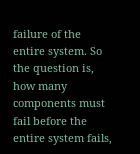failure of the entire system. So the question is, how many components must fail before the entire system fails,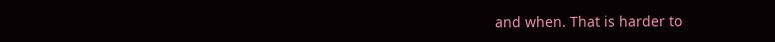and when. That is harder to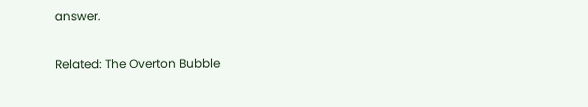answer.

Related: The Overton Bubble